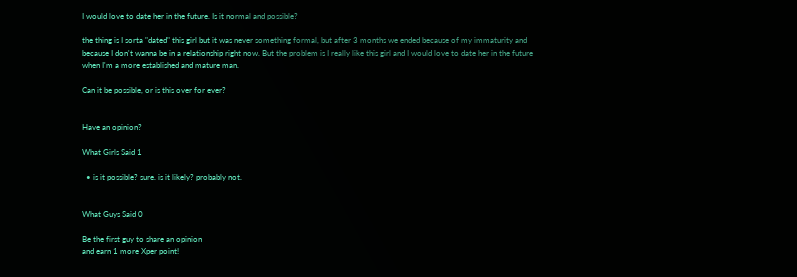I would love to date her in the future. Is it normal and possible?

the thing is I sorta "dated" this girl but it was never something formal, but after 3 months we ended because of my immaturity and because I don't wanna be in a relationship right now. But the problem is I really like this girl and I would love to date her in the future when I'm a more established and mature man.

Can it be possible, or is this over for ever?


Have an opinion?

What Girls Said 1

  • is it possible? sure. is it likely? probably not.


What Guys Said 0

Be the first guy to share an opinion
and earn 1 more Xper point!